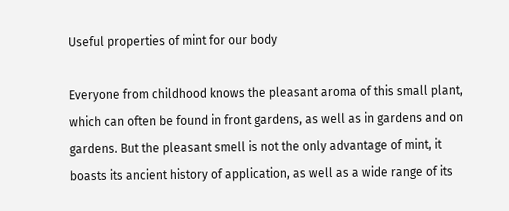Useful properties of mint for our body

Everyone from childhood knows the pleasant aroma of this small plant, which can often be found in front gardens, as well as in gardens and on gardens. But the pleasant smell is not the only advantage of mint, it boasts its ancient history of application, as well as a wide range of its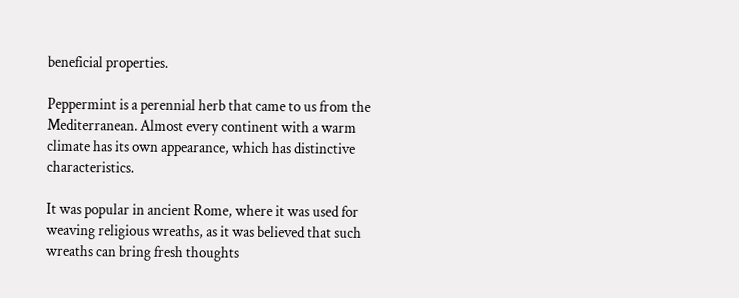beneficial properties.

Peppermint is a perennial herb that came to us from the Mediterranean. Almost every continent with a warm climate has its own appearance, which has distinctive characteristics.

It was popular in ancient Rome, where it was used for weaving religious wreaths, as it was believed that such wreaths can bring fresh thoughts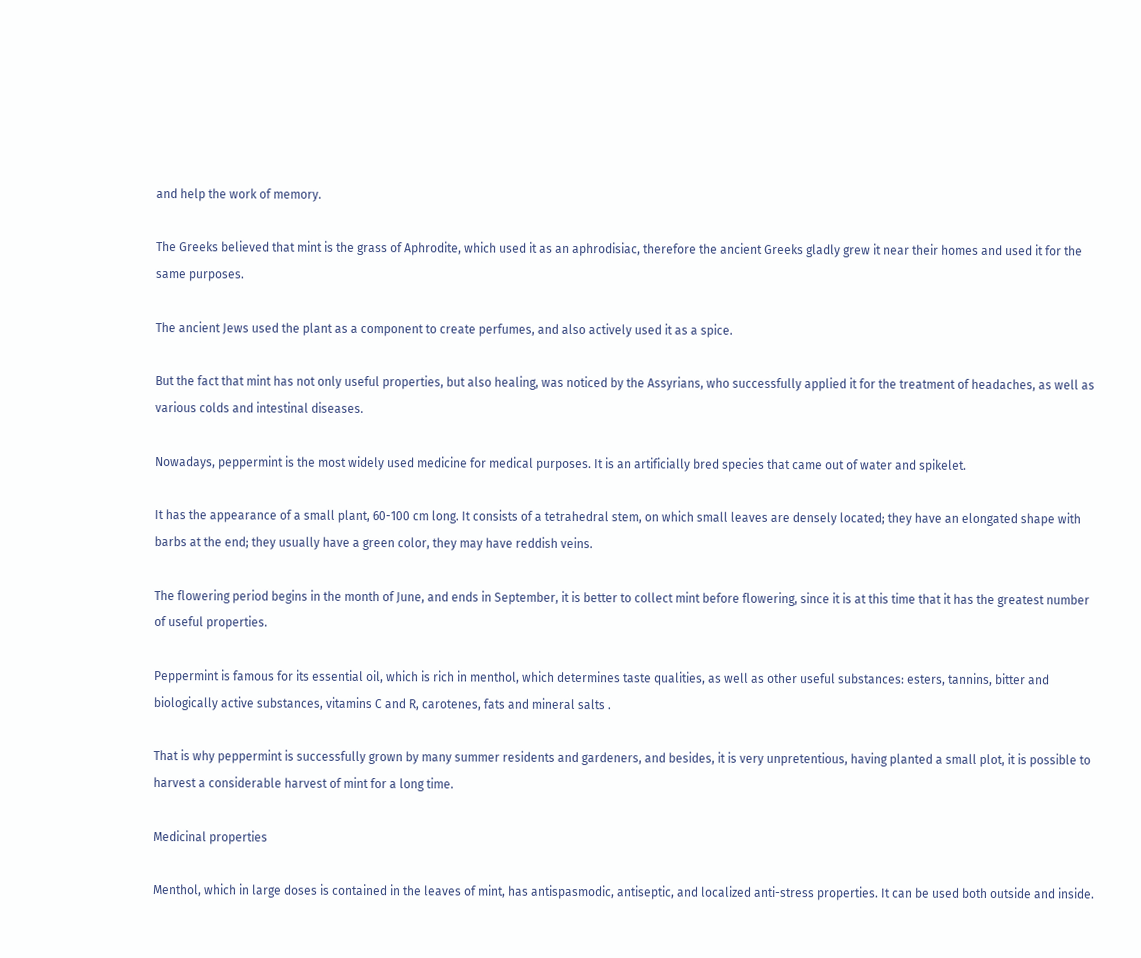and help the work of memory.

The Greeks believed that mint is the grass of Aphrodite, which used it as an aphrodisiac, therefore the ancient Greeks gladly grew it near their homes and used it for the same purposes.

The ancient Jews used the plant as a component to create perfumes, and also actively used it as a spice.

But the fact that mint has not only useful properties, but also healing, was noticed by the Assyrians, who successfully applied it for the treatment of headaches, as well as various colds and intestinal diseases.

Nowadays, peppermint is the most widely used medicine for medical purposes. It is an artificially bred species that came out of water and spikelet.

It has the appearance of a small plant, 60-100 cm long. It consists of a tetrahedral stem, on which small leaves are densely located; they have an elongated shape with barbs at the end; they usually have a green color, they may have reddish veins.

The flowering period begins in the month of June, and ends in September, it is better to collect mint before flowering, since it is at this time that it has the greatest number of useful properties.

Peppermint is famous for its essential oil, which is rich in menthol, which determines taste qualities, as well as other useful substances: esters, tannins, bitter and biologically active substances, vitamins C and R, carotenes, fats and mineral salts .

That is why peppermint is successfully grown by many summer residents and gardeners, and besides, it is very unpretentious, having planted a small plot, it is possible to harvest a considerable harvest of mint for a long time.

Medicinal properties

Menthol, which in large doses is contained in the leaves of mint, has antispasmodic, antiseptic, and localized anti-stress properties. It can be used both outside and inside.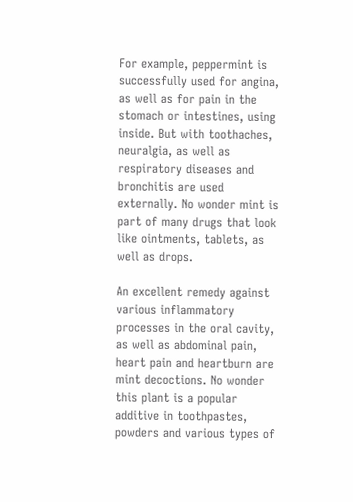For example, peppermint is successfully used for angina, as well as for pain in the stomach or intestines, using inside. But with toothaches, neuralgia, as well as respiratory diseases and bronchitis are used externally. No wonder mint is part of many drugs that look like ointments, tablets, as well as drops.

An excellent remedy against various inflammatory processes in the oral cavity, as well as abdominal pain, heart pain and heartburn are mint decoctions. No wonder this plant is a popular additive in toothpastes, powders and various types of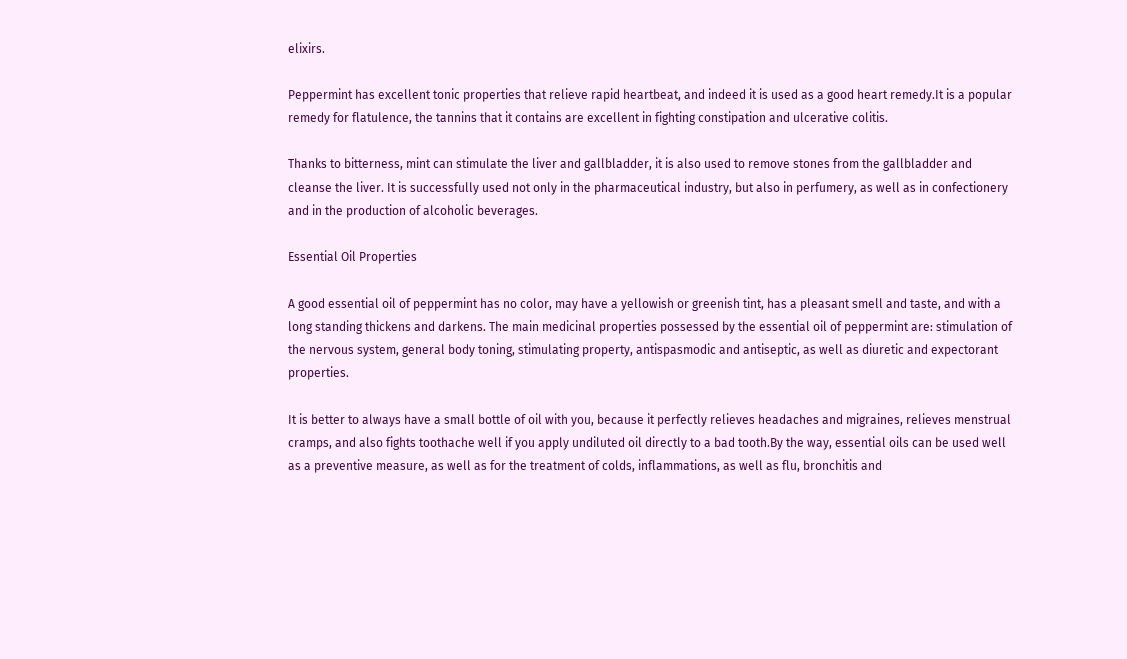elixirs.

Peppermint has excellent tonic properties that relieve rapid heartbeat, and indeed it is used as a good heart remedy.It is a popular remedy for flatulence, the tannins that it contains are excellent in fighting constipation and ulcerative colitis.

Thanks to bitterness, mint can stimulate the liver and gallbladder, it is also used to remove stones from the gallbladder and cleanse the liver. It is successfully used not only in the pharmaceutical industry, but also in perfumery, as well as in confectionery and in the production of alcoholic beverages.

Essential Oil Properties

A good essential oil of peppermint has no color, may have a yellowish or greenish tint, has a pleasant smell and taste, and with a long standing thickens and darkens. The main medicinal properties possessed by the essential oil of peppermint are: stimulation of the nervous system, general body toning, stimulating property, antispasmodic and antiseptic, as well as diuretic and expectorant properties.

It is better to always have a small bottle of oil with you, because it perfectly relieves headaches and migraines, relieves menstrual cramps, and also fights toothache well if you apply undiluted oil directly to a bad tooth.By the way, essential oils can be used well as a preventive measure, as well as for the treatment of colds, inflammations, as well as flu, bronchitis and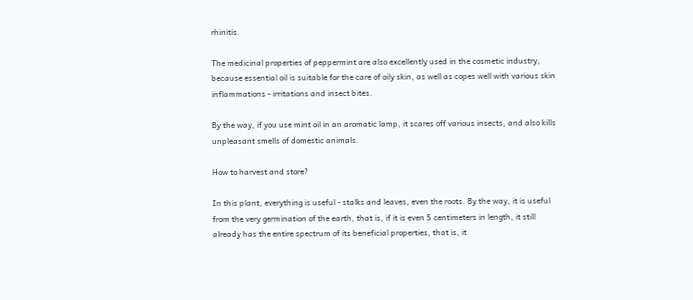rhinitis.

The medicinal properties of peppermint are also excellently used in the cosmetic industry, because essential oil is suitable for the care of oily skin, as well as copes well with various skin inflammations - irritations and insect bites.

By the way, if you use mint oil in an aromatic lamp, it scares off various insects, and also kills unpleasant smells of domestic animals.

How to harvest and store?

In this plant, everything is useful - stalks and leaves, even the roots. By the way, it is useful from the very germination of the earth, that is, if it is even 5 centimeters in length, it still already has the entire spectrum of its beneficial properties, that is, it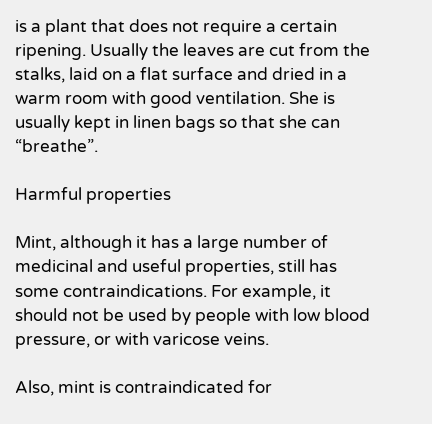is a plant that does not require a certain ripening. Usually the leaves are cut from the stalks, laid on a flat surface and dried in a warm room with good ventilation. She is usually kept in linen bags so that she can “breathe”.

Harmful properties

Mint, although it has a large number of medicinal and useful properties, still has some contraindications. For example, it should not be used by people with low blood pressure, or with varicose veins.

Also, mint is contraindicated for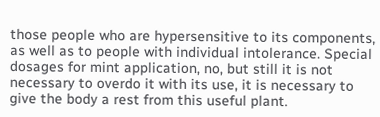those people who are hypersensitive to its components, as well as to people with individual intolerance. Special dosages for mint application, no, but still it is not necessary to overdo it with its use, it is necessary to give the body a rest from this useful plant.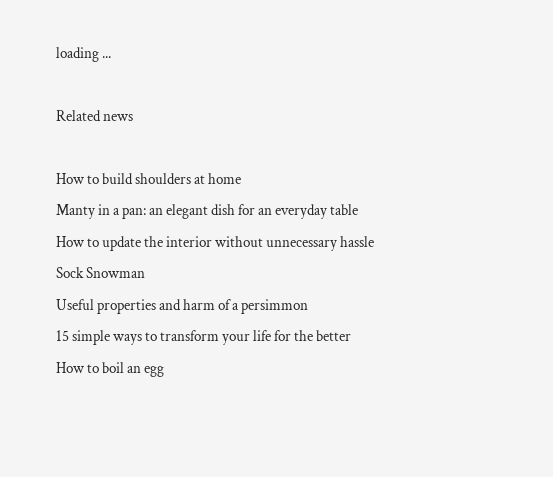loading ...

Related news

How to build shoulders at home
Manty in a pan: an elegant dish for an everyday table
How to update the interior without unnecessary hassle
Sock Snowman
Useful properties and harm of a persimmon
15 simple ways to transform your life for the better
How to boil an egg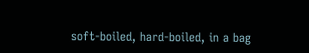soft-boiled, hard-boiled, in a bag